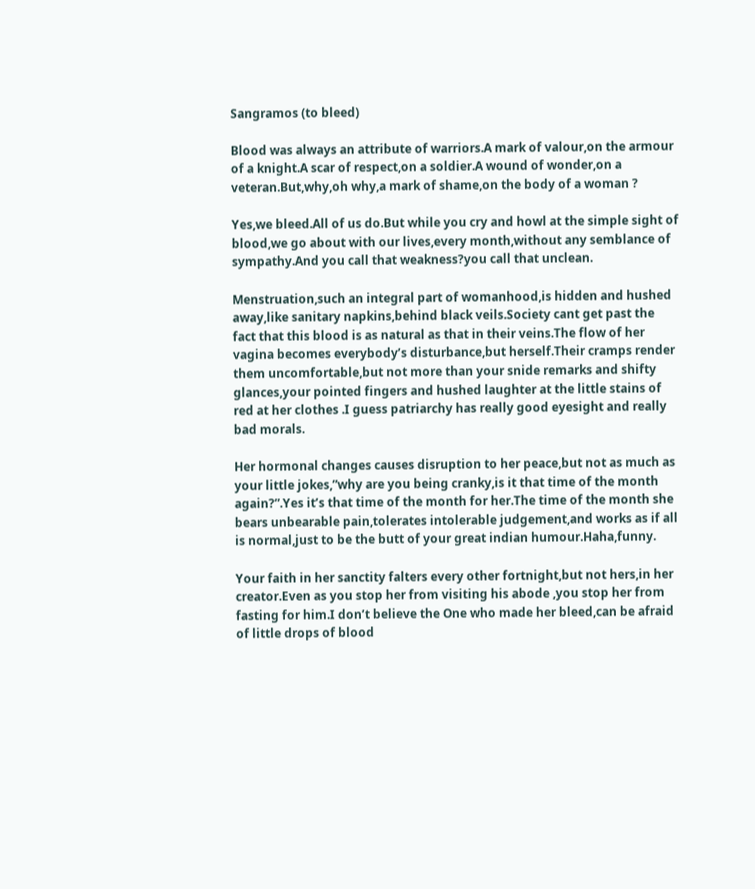Sangramos (to bleed)

Blood was always an attribute of warriors.A mark of valour,on the armour of a knight.A scar of respect,on a soldier.A wound of wonder,on a veteran.But,why,oh why,a mark of shame,on the body of a woman ?

Yes,we bleed.All of us do.But while you cry and howl at the simple sight of blood,we go about with our lives,every month,without any semblance of sympathy.And you call that weakness?you call that unclean.

Menstruation,such an integral part of womanhood,is hidden and hushed away,like sanitary napkins,behind black veils.Society cant get past the fact that this blood is as natural as that in their veins.The flow of her vagina becomes everybody’s disturbance,but herself.Their cramps render them uncomfortable,but not more than your snide remarks and shifty glances,your pointed fingers and hushed laughter at the little stains of red at her clothes .I guess patriarchy has really good eyesight and really bad morals.

Her hormonal changes causes disruption to her peace,but not as much as your little jokes,”why are you being cranky,is it that time of the month again?”.Yes it’s that time of the month for her.The time of the month she bears unbearable pain,tolerates intolerable judgement,and works as if all is normal,just to be the butt of your great indian humour.Haha,funny.

Your faith in her sanctity falters every other fortnight,but not hers,in her creator.Even as you stop her from visiting his abode ,you stop her from fasting for him.I don’t believe the One who made her bleed,can be afraid of little drops of blood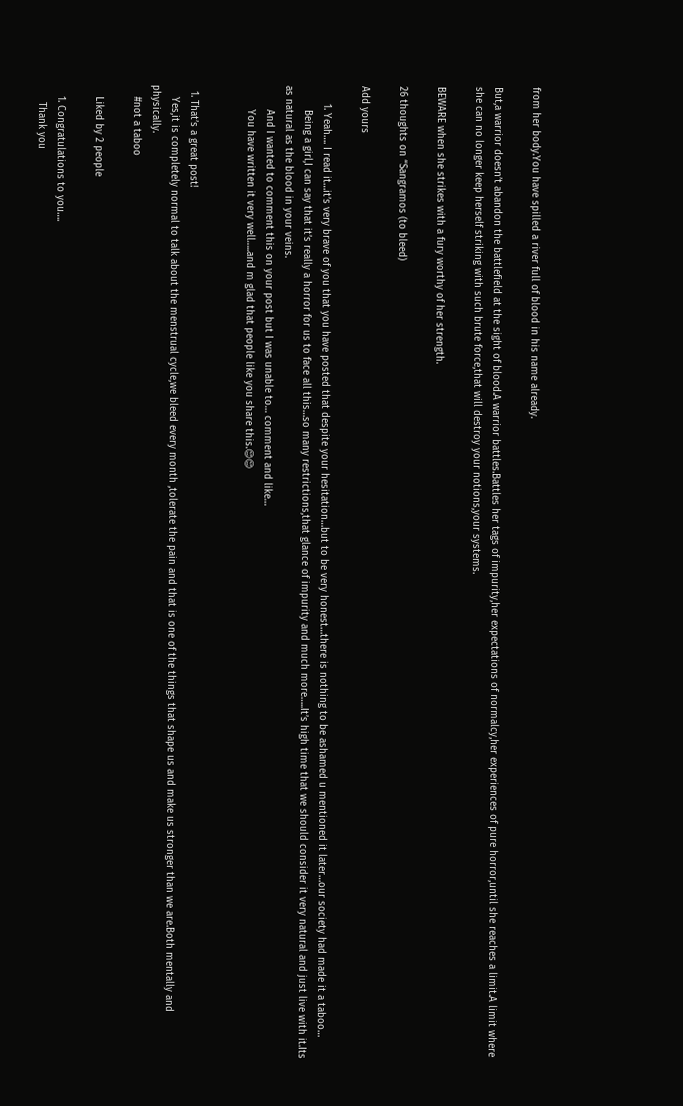from her body.You have spilled a river full of blood in his name already.

But,a warrior doesn’t abandon the battlefield at the sight of blood.A warrior battles.Battles her tags of impurity,her expectations of normalcy,her experiences of pure horror,until she reaches a limit.A limit where she can no longer keep herself striking with such brute force,that will destroy your notions,your systems.

BEWARE when she strikes with a fury worthy of her strength.

26 thoughts on “Sangramos (to bleed)

Add yours

      1. Yeah…. I read it…it’s very brave of you that you have posted that despite your hesitation…but to be very honest…there is nothing to be ashamed u mentioned it later…our society had made it a taboo…
        Being a girl,I can say that it’s really a horror for us to face all this…so many restrictions,that glance of impurity and much more…..It’s high time that we should consider it very natural and just live with it.Its as natural as the blood in your veins.
        And I wanted to comment this on your post but I was unable to… comment and like…
        You have written it very well…..and m glad that people like you share this.😊😊


  1. That’s a great post!
    Yes,it is completely normal to talk about the menstrual cycle,we bleed every month ,tolerate the pain and that is one of the things that shape us and make us stronger than we are.Both mentally and physically.
    #not a taboo

    Liked by 2 people

    1. Congratulations to you….
      Thank you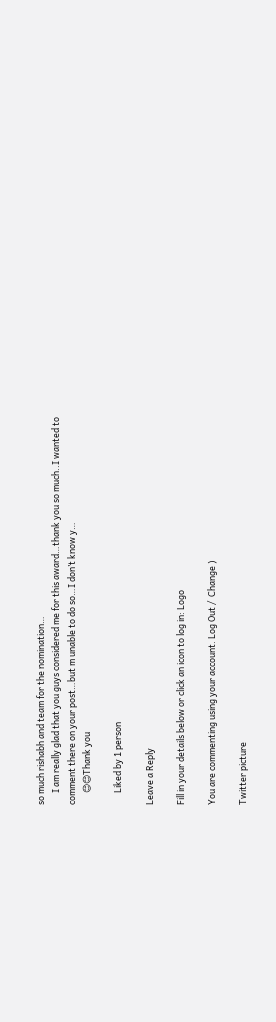so much rishabh and team for the nomination…
      I am really glad that you guys considered me for this award…thank you so much..I wanted to comment there on your post…but m unable to do so…I don’t know y…
      😊😊Thank you

      Liked by 1 person

Leave a Reply

Fill in your details below or click an icon to log in: Logo

You are commenting using your account. Log Out /  Change )

Twitter picture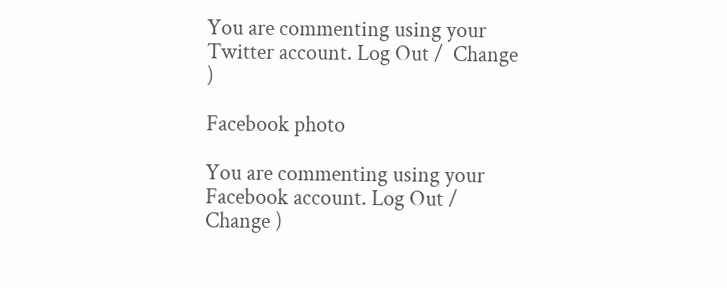You are commenting using your Twitter account. Log Out /  Change )

Facebook photo

You are commenting using your Facebook account. Log Out /  Change )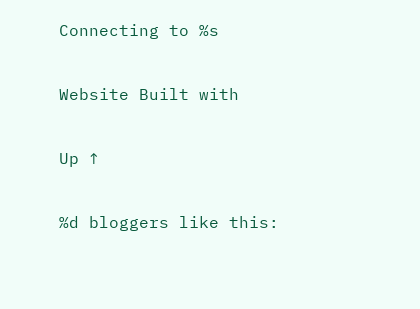Connecting to %s

Website Built with

Up ↑

%d bloggers like this: